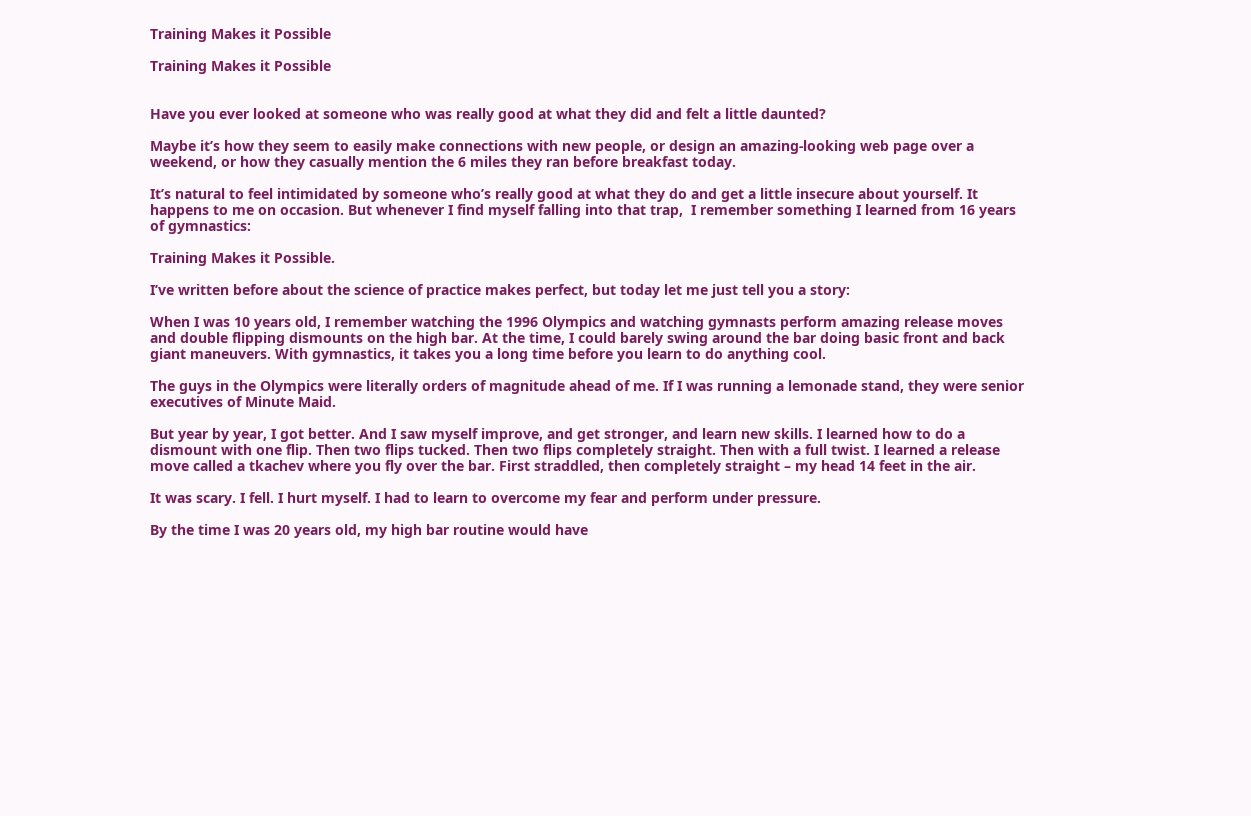Training Makes it Possible

Training Makes it Possible


Have you ever looked at someone who was really good at what they did and felt a little daunted?

Maybe it’s how they seem to easily make connections with new people, or design an amazing-looking web page over a weekend, or how they casually mention the 6 miles they ran before breakfast today.

It’s natural to feel intimidated by someone who’s really good at what they do and get a little insecure about yourself. It happens to me on occasion. But whenever I find myself falling into that trap,  I remember something I learned from 16 years of gymnastics:

Training Makes it Possible.

I’ve written before about the science of practice makes perfect, but today let me just tell you a story:

When I was 10 years old, I remember watching the 1996 Olympics and watching gymnasts perform amazing release moves and double flipping dismounts on the high bar. At the time, I could barely swing around the bar doing basic front and back giant maneuvers. With gymnastics, it takes you a long time before you learn to do anything cool.

The guys in the Olympics were literally orders of magnitude ahead of me. If I was running a lemonade stand, they were senior executives of Minute Maid.

But year by year, I got better. And I saw myself improve, and get stronger, and learn new skills. I learned how to do a dismount with one flip. Then two flips tucked. Then two flips completely straight. Then with a full twist. I learned a release move called a tkachev where you fly over the bar. First straddled, then completely straight – my head 14 feet in the air.

It was scary. I fell. I hurt myself. I had to learn to overcome my fear and perform under pressure.

By the time I was 20 years old, my high bar routine would have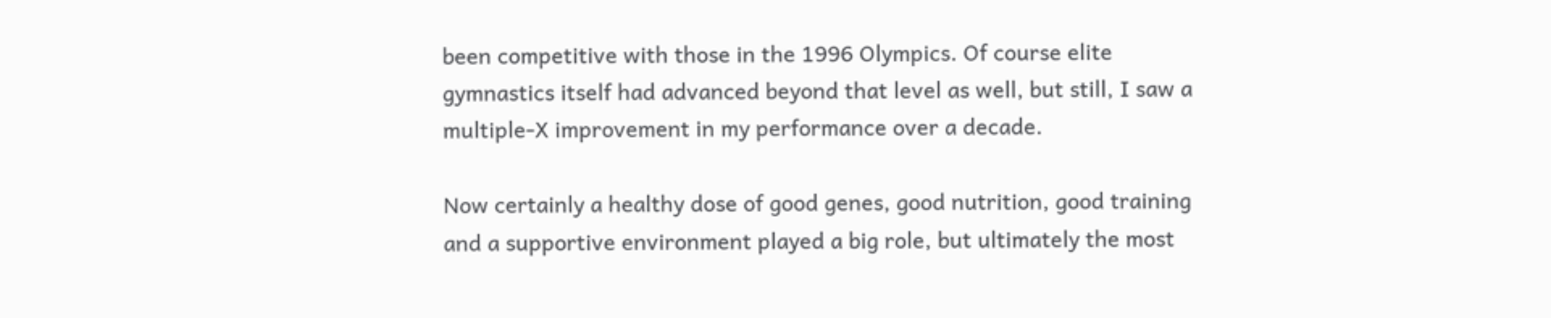been competitive with those in the 1996 Olympics. Of course elite gymnastics itself had advanced beyond that level as well, but still, I saw a multiple-X improvement in my performance over a decade.

Now certainly a healthy dose of good genes, good nutrition, good training and a supportive environment played a big role, but ultimately the most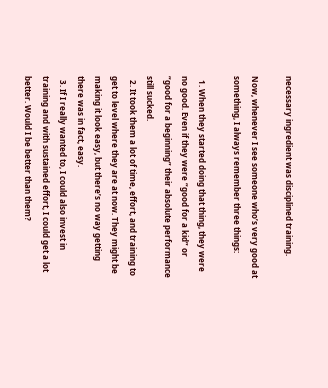necessary ingredient was disciplined training.

Now, whenever I see someone who’s very good at something, I always remember three things:

  1. When they started doing that thing, they were no good. Even if they were “good for a kid” or “good for a beginning” their absolute performance still sucked.
  2. It took them a lot of time, effort, and training to get to level where they are at now. They might be making it look easy, but there’s no way getting there was in fact, easy.
  3. If I really wanted to, I could also invest in training and with sustained effort, I could get a lot better. Would I be better than them?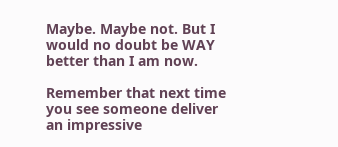Maybe. Maybe not. But I would no doubt be WAY better than I am now.

Remember that next time you see someone deliver an impressive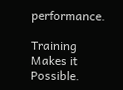performance.

Training Makes it Possible.